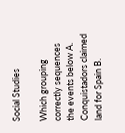Social Studies

Which grouping correctly sequences the events below A. Conquistadors claimed land for Spain B.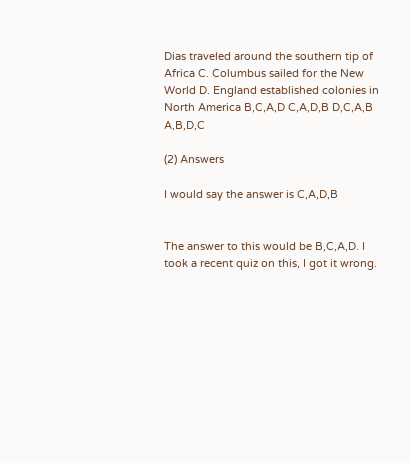Dias traveled around the southern tip of Africa C. Columbus sailed for the New World D. England established colonies in North America B,C,A,D C,A,D,B D,C,A,B A,B,D,C

(2) Answers

I would say the answer is C,A,D,B


The answer to this would be B,C,A,D. I took a recent quiz on this, I got it wrong.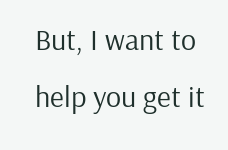But, I want to help you get it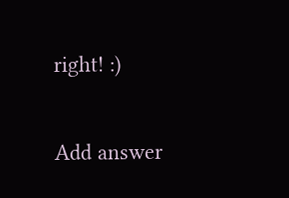right! :)

Add answer